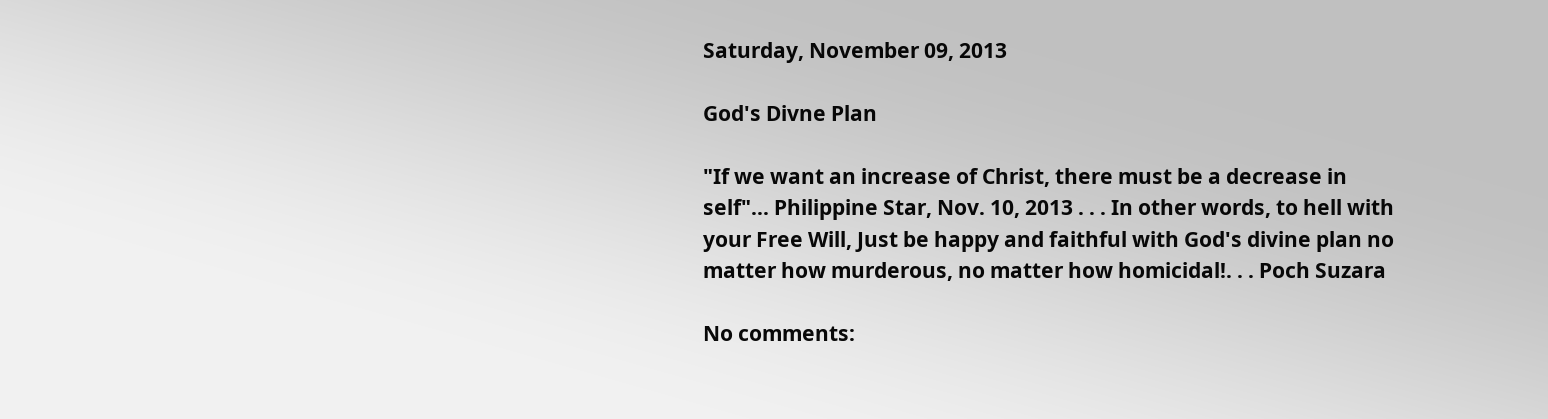Saturday, November 09, 2013

God's Divne Plan

"If we want an increase of Christ, there must be a decrease in self"... Philippine Star, Nov. 10, 2013 . . . In other words, to hell with your Free Will, Just be happy and faithful with God's divine plan no matter how murderous, no matter how homicidal!. . . Poch Suzara

No comments: